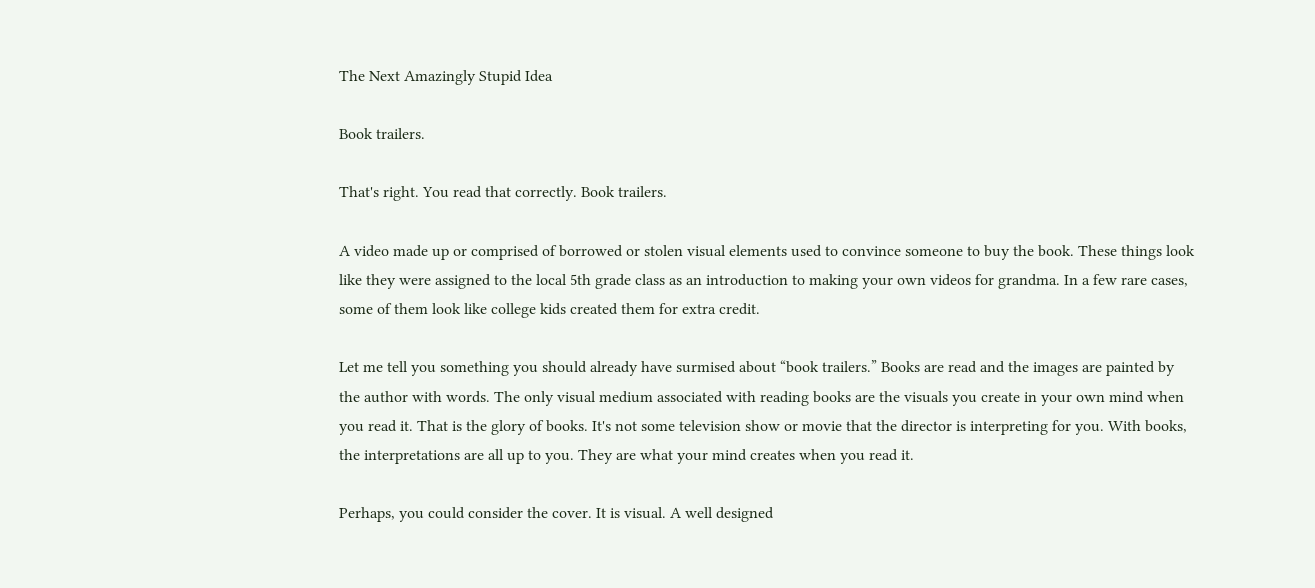The Next Amazingly Stupid Idea

Book trailers.

That's right. You read that correctly. Book trailers.

A video made up or comprised of borrowed or stolen visual elements used to convince someone to buy the book. These things look like they were assigned to the local 5th grade class as an introduction to making your own videos for grandma. In a few rare cases, some of them look like college kids created them for extra credit.

Let me tell you something you should already have surmised about “book trailers.” Books are read and the images are painted by the author with words. The only visual medium associated with reading books are the visuals you create in your own mind when you read it. That is the glory of books. It's not some television show or movie that the director is interpreting for you. With books, the interpretations are all up to you. They are what your mind creates when you read it.

Perhaps, you could consider the cover. It is visual. A well designed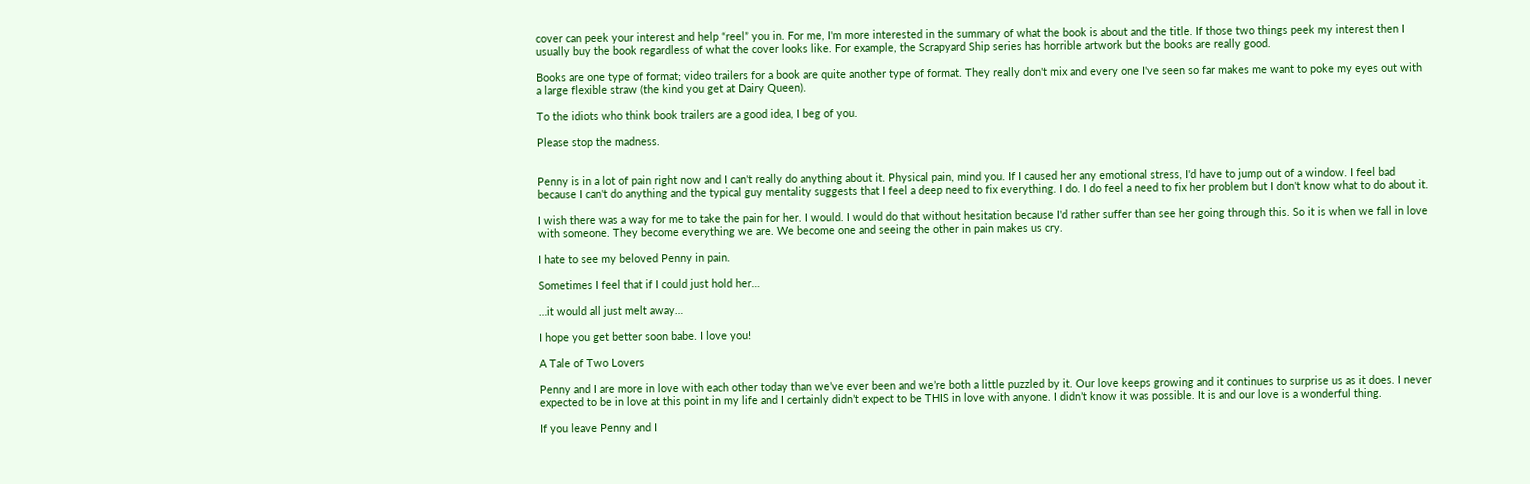cover can peek your interest and help “reel” you in. For me, I'm more interested in the summary of what the book is about and the title. If those two things peek my interest then I usually buy the book regardless of what the cover looks like. For example, the Scrapyard Ship series has horrible artwork but the books are really good.

Books are one type of format; video trailers for a book are quite another type of format. They really don't mix and every one I've seen so far makes me want to poke my eyes out with a large flexible straw (the kind you get at Dairy Queen).

To the idiots who think book trailers are a good idea, I beg of you.

Please stop the madness.


Penny is in a lot of pain right now and I can't really do anything about it. Physical pain, mind you. If I caused her any emotional stress, I'd have to jump out of a window. I feel bad because I can't do anything and the typical guy mentality suggests that I feel a deep need to fix everything. I do. I do feel a need to fix her problem but I don't know what to do about it.

I wish there was a way for me to take the pain for her. I would. I would do that without hesitation because I'd rather suffer than see her going through this. So it is when we fall in love with someone. They become everything we are. We become one and seeing the other in pain makes us cry.

I hate to see my beloved Penny in pain.

Sometimes I feel that if I could just hold her…

…it would all just melt away…

I hope you get better soon babe. I love you!

A Tale of Two Lovers

Penny and I are more in love with each other today than we’ve ever been and we’re both a little puzzled by it. Our love keeps growing and it continues to surprise us as it does. I never expected to be in love at this point in my life and I certainly didn’t expect to be THIS in love with anyone. I didn’t know it was possible. It is and our love is a wonderful thing.

If you leave Penny and I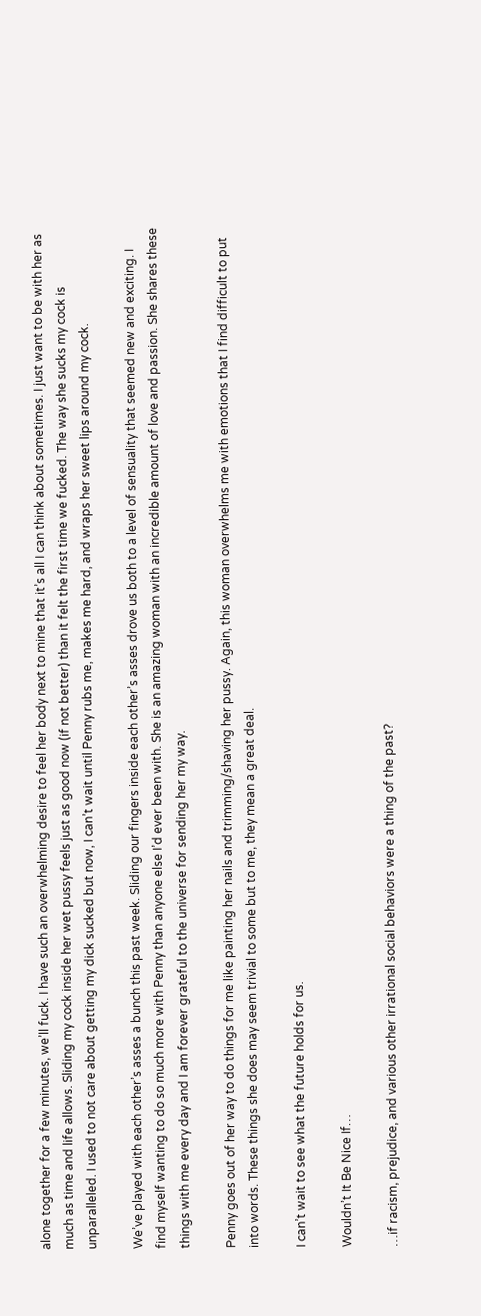alone together for a few minutes, we’ll fuck. I have such an overwhelming desire to feel her body next to mine that it’s all I can think about sometimes. I just want to be with her as much as time and life allows. Sliding my cock inside her wet pussy feels just as good now (if not better) than it felt the first time we fucked. The way she sucks my cock is unparalleled. I used to not care about getting my dick sucked but now, I can’t wait until Penny rubs me, makes me hard, and wraps her sweet lips around my cock.

We’ve played with each other’s asses a bunch this past week. Sliding our fingers inside each other’s asses drove us both to a level of sensuality that seemed new and exciting. I find myself wanting to do so much more with Penny than anyone else I’d ever been with. She is an amazing woman with an incredible amount of love and passion. She shares these things with me every day and I am forever grateful to the universe for sending her my way.

Penny goes out of her way to do things for me like painting her nails and trimming/shaving her pussy. Again, this woman overwhelms me with emotions that I find difficult to put into words. These things she does may seem trivial to some but to me, they mean a great deal.

I can’t wait to see what the future holds for us.

Wouldn’t It Be Nice If…

…if racism, prejudice, and various other irrational social behaviors were a thing of the past?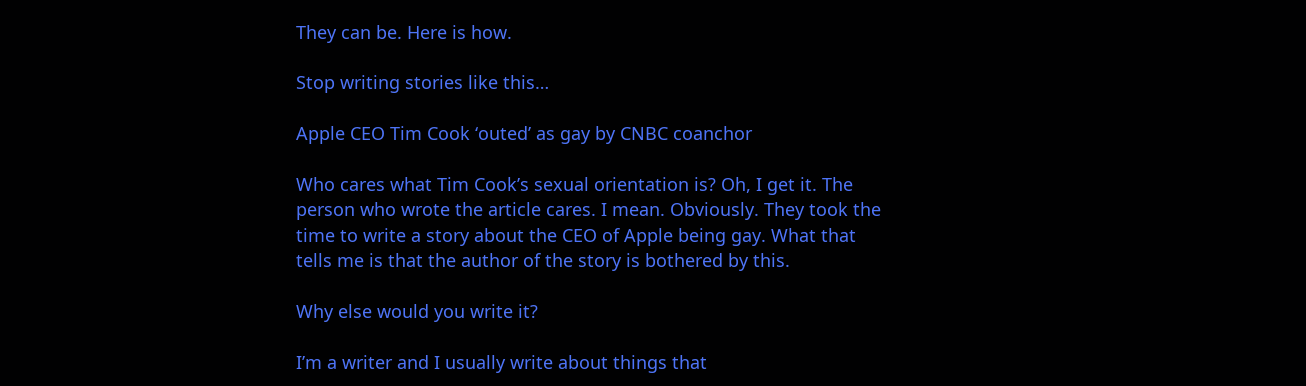They can be. Here is how.

Stop writing stories like this…

Apple CEO Tim Cook ‘outed’ as gay by CNBC coanchor

Who cares what Tim Cook’s sexual orientation is? Oh, I get it. The person who wrote the article cares. I mean. Obviously. They took the time to write a story about the CEO of Apple being gay. What that tells me is that the author of the story is bothered by this.

Why else would you write it?

I’m a writer and I usually write about things that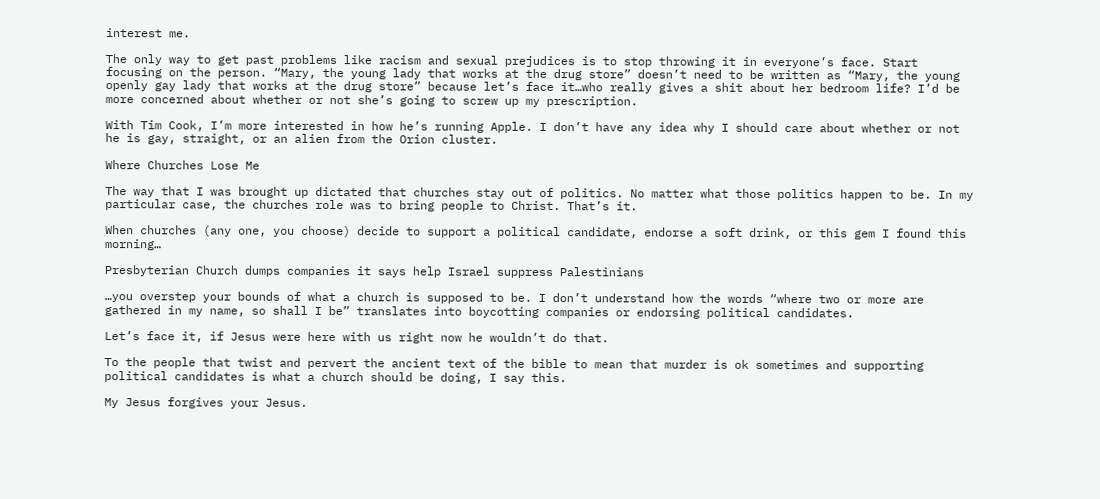interest me.

The only way to get past problems like racism and sexual prejudices is to stop throwing it in everyone’s face. Start focusing on the person. “Mary, the young lady that works at the drug store” doesn’t need to be written as “Mary, the young openly gay lady that works at the drug store” because let’s face it…who really gives a shit about her bedroom life? I’d be more concerned about whether or not she’s going to screw up my prescription.

With Tim Cook, I’m more interested in how he’s running Apple. I don’t have any idea why I should care about whether or not he is gay, straight, or an alien from the Orion cluster.

Where Churches Lose Me

The way that I was brought up dictated that churches stay out of politics. No matter what those politics happen to be. In my particular case, the churches role was to bring people to Christ. That’s it.

When churches (any one, you choose) decide to support a political candidate, endorse a soft drink, or this gem I found this morning…

Presbyterian Church dumps companies it says help Israel suppress Palestinians

…you overstep your bounds of what a church is supposed to be. I don’t understand how the words “where two or more are gathered in my name, so shall I be” translates into boycotting companies or endorsing political candidates.

Let’s face it, if Jesus were here with us right now he wouldn’t do that.

To the people that twist and pervert the ancient text of the bible to mean that murder is ok sometimes and supporting political candidates is what a church should be doing, I say this.

My Jesus forgives your Jesus.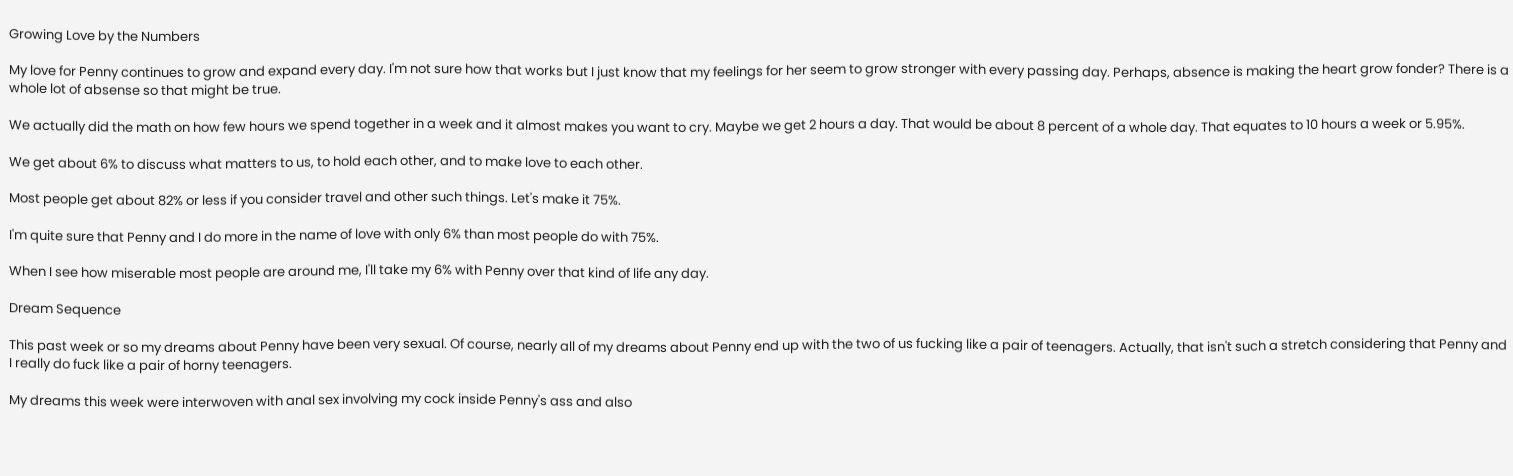Growing Love by the Numbers

My love for Penny continues to grow and expand every day. I'm not sure how that works but I just know that my feelings for her seem to grow stronger with every passing day. Perhaps, absence is making the heart grow fonder? There is a whole lot of absense so that might be true.

We actually did the math on how few hours we spend together in a week and it almost makes you want to cry. Maybe we get 2 hours a day. That would be about 8 percent of a whole day. That equates to 10 hours a week or 5.95%.

We get about 6% to discuss what matters to us, to hold each other, and to make love to each other.

Most people get about 82% or less if you consider travel and other such things. Let's make it 75%.

I'm quite sure that Penny and I do more in the name of love with only 6% than most people do with 75%.

When I see how miserable most people are around me, I'll take my 6% with Penny over that kind of life any day.

Dream Sequence

This past week or so my dreams about Penny have been very sexual. Of course, nearly all of my dreams about Penny end up with the two of us fucking like a pair of teenagers. Actually, that isn't such a stretch considering that Penny and I really do fuck like a pair of horny teenagers.

My dreams this week were interwoven with anal sex involving my cock inside Penny's ass and also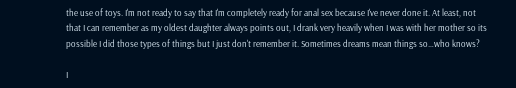the use of toys. I'm not ready to say that I'm completely ready for anal sex because I've never done it. At least, not that I can remember as my oldest daughter always points out, I drank very heavily when I was with her mother so its possible I did those types of things but I just don't remember it. Sometimes dreams mean things so…who knows?

I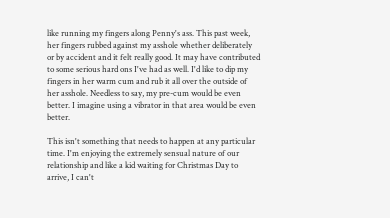like running my fingers along Penny's ass. This past week, her fingers rubbed against my asshole whether deliberately or by accident and it felt really good. It may have contributed to some serious hard ons I've had as well. I'd like to dip my fingers in her warm cum and rub it all over the outside of her asshole. Needless to say, my pre-cum would be even better. I imagine using a vibrator in that area would be even better.

This isn't something that needs to happen at any particular time. I'm enjoying the extremely sensual nature of our relationship and like a kid waiting for Christmas Day to arrive, I can't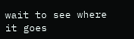wait to see where it goes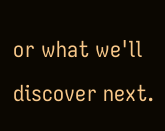or what we'll discover next.